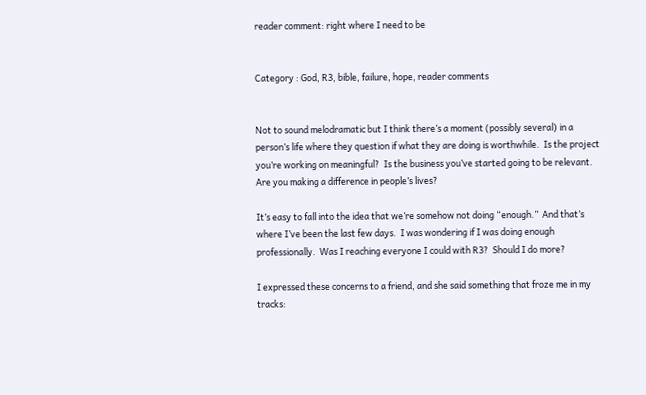reader comment: right where I need to be


Category : God, R3, bible, failure, hope, reader comments


Not to sound melodramatic but I think there’s a moment (possibly several) in a person’s life where they question if what they are doing is worthwhile.  Is the project you’re working on meaningful?  Is the business you’ve started going to be relevant.  Are you making a difference in people’s lives?

It’s easy to fall into the idea that we’re somehow not doing “enough.”  And that’s where I’ve been the last few days.  I was wondering if I was doing enough professionally.  Was I reaching everyone I could with R3?  Should I do more?

I expressed these concerns to a friend, and she said something that froze me in my tracks: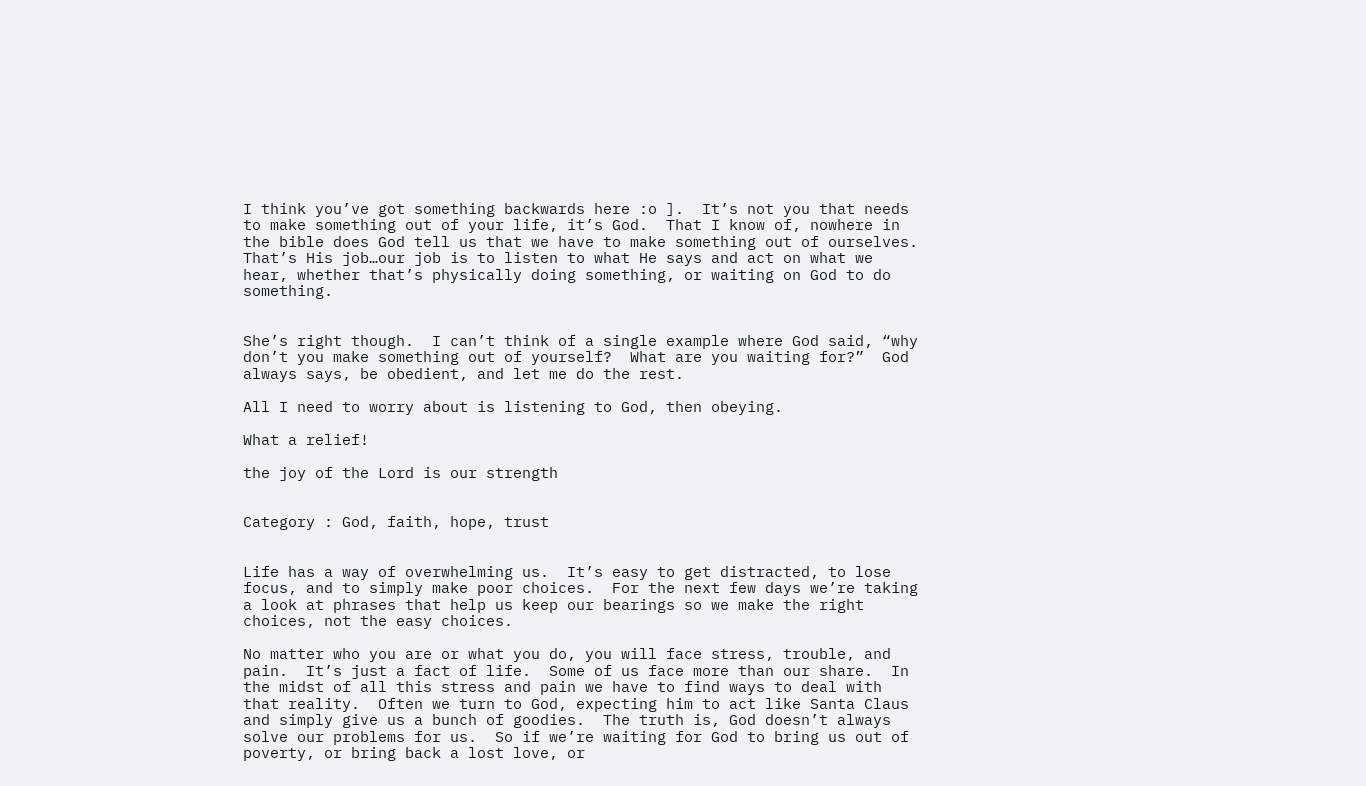I think you’ve got something backwards here :o ].  It’s not you that needs to make something out of your life, it’s God.  That I know of, nowhere in the bible does God tell us that we have to make something out of ourselves.  That’s His job…our job is to listen to what He says and act on what we hear, whether that’s physically doing something, or waiting on God to do something.


She’s right though.  I can’t think of a single example where God said, “why don’t you make something out of yourself?  What are you waiting for?”  God always says, be obedient, and let me do the rest.

All I need to worry about is listening to God, then obeying.

What a relief!

the joy of the Lord is our strength


Category : God, faith, hope, trust


Life has a way of overwhelming us.  It’s easy to get distracted, to lose focus, and to simply make poor choices.  For the next few days we’re taking a look at phrases that help us keep our bearings so we make the right choices, not the easy choices.

No matter who you are or what you do, you will face stress, trouble, and pain.  It’s just a fact of life.  Some of us face more than our share.  In the midst of all this stress and pain we have to find ways to deal with that reality.  Often we turn to God, expecting him to act like Santa Claus and simply give us a bunch of goodies.  The truth is, God doesn’t always solve our problems for us.  So if we’re waiting for God to bring us out of poverty, or bring back a lost love, or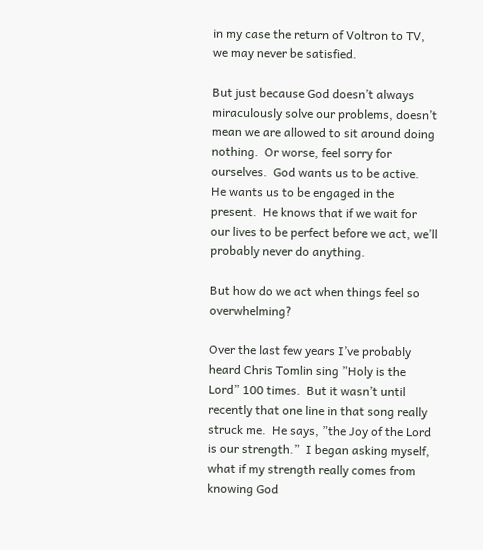in my case the return of Voltron to TV, we may never be satisfied.

But just because God doesn’t always miraculously solve our problems, doesn’t mean we are allowed to sit around doing nothing.  Or worse, feel sorry for ourselves.  God wants us to be active.  He wants us to be engaged in the present.  He knows that if we wait for our lives to be perfect before we act, we’ll probably never do anything.

But how do we act when things feel so overwhelming?

Over the last few years I’ve probably heard Chris Tomlin sing ”Holy is the Lord” 100 times.  But it wasn’t until recently that one line in that song really struck me.  He says, ”the Joy of the Lord is our strength.”  I began asking myself, what if my strength really comes from knowing God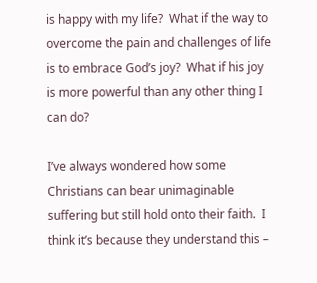is happy with my life?  What if the way to overcome the pain and challenges of life is to embrace God’s joy?  What if his joy is more powerful than any other thing I can do?

I’ve always wondered how some Christians can bear unimaginable suffering but still hold onto their faith.  I think it’s because they understand this –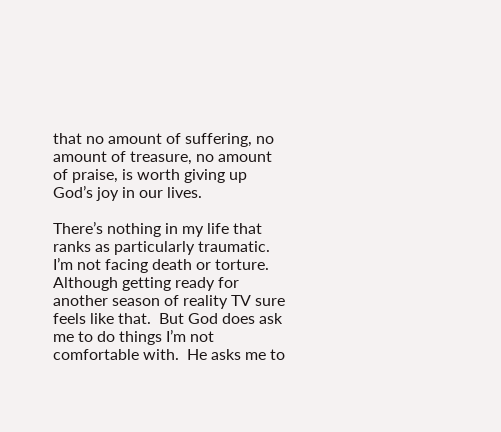that no amount of suffering, no amount of treasure, no amount of praise, is worth giving up God’s joy in our lives.

There’s nothing in my life that ranks as particularly traumatic.  I’m not facing death or torture.  Although getting ready for another season of reality TV sure feels like that.  But God does ask me to do things I’m not comfortable with.  He asks me to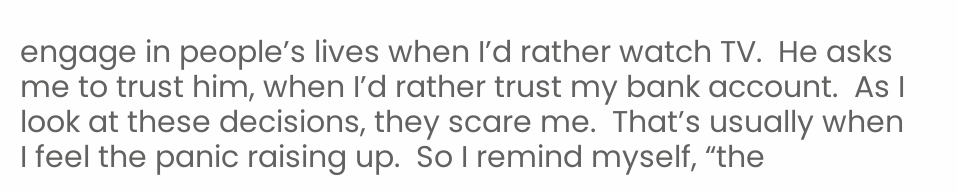engage in people’s lives when I’d rather watch TV.  He asks me to trust him, when I’d rather trust my bank account.  As I look at these decisions, they scare me.  That’s usually when I feel the panic raising up.  So I remind myself, “the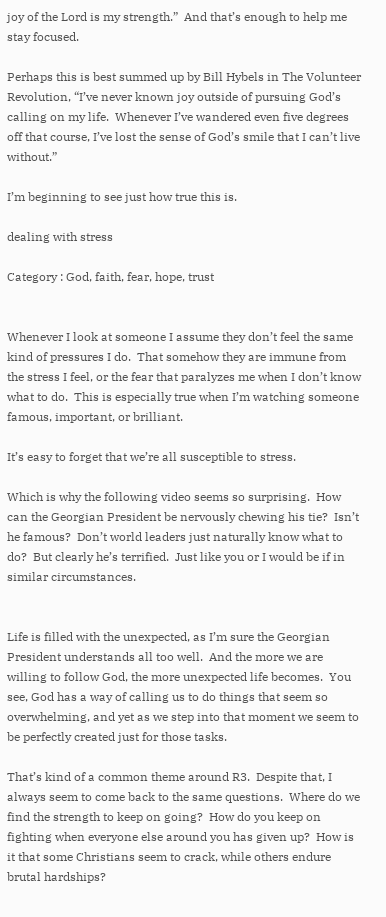joy of the Lord is my strength.”  And that’s enough to help me stay focused.

Perhaps this is best summed up by Bill Hybels in The Volunteer Revolution, “I’ve never known joy outside of pursuing God’s calling on my life.  Whenever I’ve wandered even five degrees off that course, I’ve lost the sense of God’s smile that I can’t live without.”

I’m beginning to see just how true this is.

dealing with stress

Category : God, faith, fear, hope, trust


Whenever I look at someone I assume they don’t feel the same kind of pressures I do.  That somehow they are immune from the stress I feel, or the fear that paralyzes me when I don’t know what to do.  This is especially true when I’m watching someone famous, important, or brilliant.

It’s easy to forget that we’re all susceptible to stress.

Which is why the following video seems so surprising.  How can the Georgian President be nervously chewing his tie?  Isn’t he famous?  Don’t world leaders just naturally know what to do?  But clearly he’s terrified.  Just like you or I would be if in similar circumstances.


Life is filled with the unexpected, as I’m sure the Georgian President understands all too well.  And the more we are willing to follow God, the more unexpected life becomes.  You see, God has a way of calling us to do things that seem so overwhelming, and yet as we step into that moment we seem to be perfectly created just for those tasks.

That’s kind of a common theme around R3.  Despite that, I always seem to come back to the same questions.  Where do we find the strength to keep on going?  How do you keep on fighting when everyone else around you has given up?  How is it that some Christians seem to crack, while others endure brutal hardships?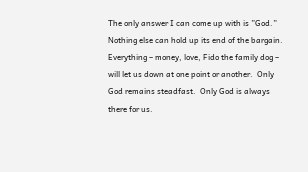The only answer I can come up with is ”God.”  Nothing else can hold up its end of the bargain.  Everything – money, love, Fido the family dog – will let us down at one point or another.  Only God remains steadfast.  Only God is always there for us.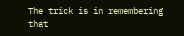The trick is in remembering that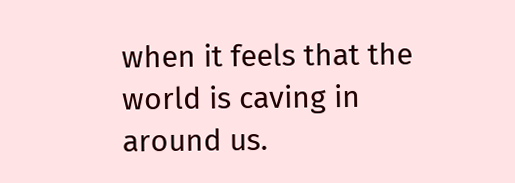when it feels that the world is caving in around us.